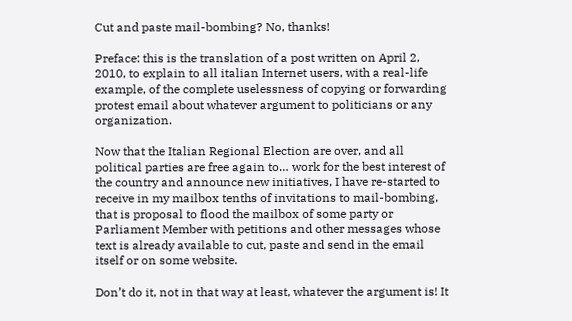Cut and paste mail-bombing? No, thanks!

Preface: this is the translation of a post written on April 2, 2010, to explain to all italian Internet users, with a real-life example, of the complete uselessness of copying or forwarding protest email about whatever argument to politicians or any organization.

Now that the Italian Regional Election are over, and all political parties are free again to… work for the best interest of the country and announce new initiatives, I have re-started to receive in my mailbox tenths of invitations to mail-bombing, that is proposal to flood the mailbox of some party or Parliament Member with petitions and other messages whose text is already available to cut, paste and send in the email itself or on some website.

Don’t do it, not in that way at least, whatever the argument is! It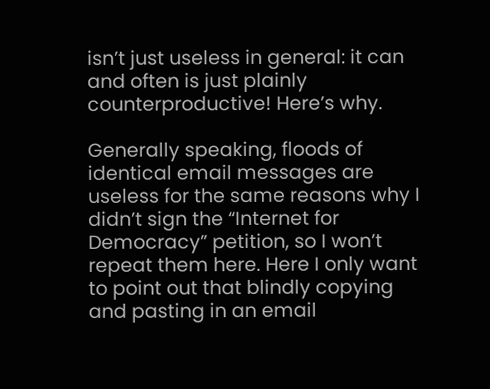isn’t just useless in general: it can and often is just plainly counterproductive! Here’s why.

Generally speaking, floods of identical email messages are useless for the same reasons why I didn’t sign the “Internet for Democracy” petition, so I won’t repeat them here. Here I only want to point out that blindly copying and pasting in an email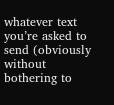whatever text you’re asked to send (obviously without bothering to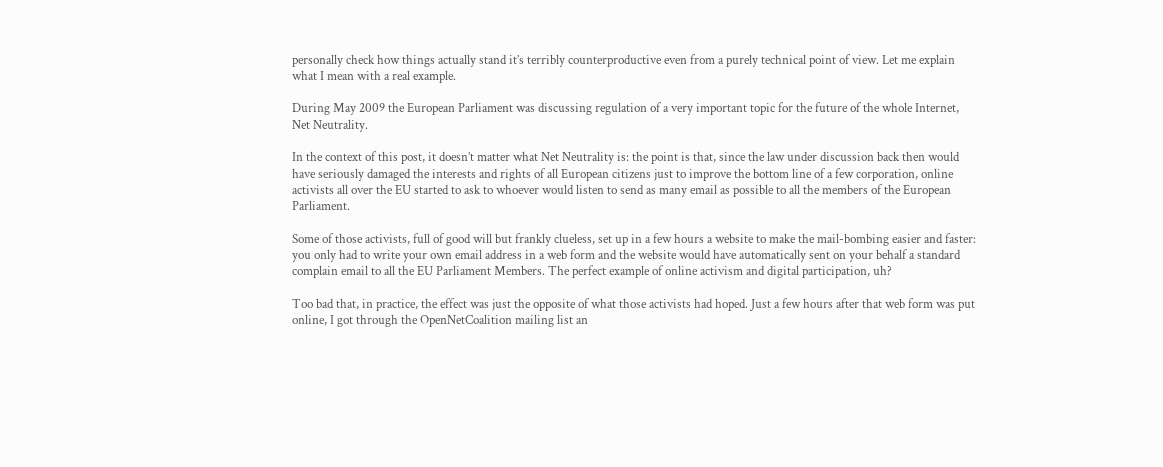personally check how things actually stand it’s terribly counterproductive even from a purely technical point of view. Let me explain what I mean with a real example.

During May 2009 the European Parliament was discussing regulation of a very important topic for the future of the whole Internet, Net Neutrality.

In the context of this post, it doesn’t matter what Net Neutrality is: the point is that, since the law under discussion back then would have seriously damaged the interests and rights of all European citizens just to improve the bottom line of a few corporation, online activists all over the EU started to ask to whoever would listen to send as many email as possible to all the members of the European Parliament.

Some of those activists, full of good will but frankly clueless, set up in a few hours a website to make the mail-bombing easier and faster: you only had to write your own email address in a web form and the website would have automatically sent on your behalf a standard complain email to all the EU Parliament Members. The perfect example of online activism and digital participation, uh?

Too bad that, in practice, the effect was just the opposite of what those activists had hoped. Just a few hours after that web form was put online, I got through the OpenNetCoalition mailing list an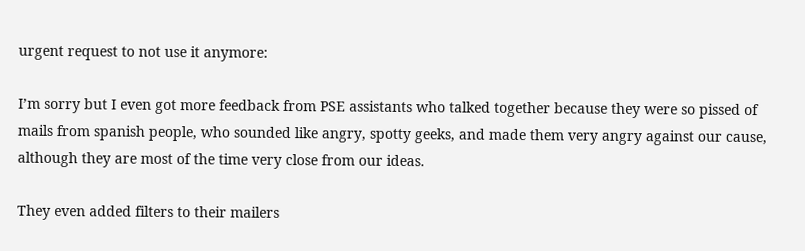urgent request to not use it anymore:

I’m sorry but I even got more feedback from PSE assistants who talked together because they were so pissed of mails from spanish people, who sounded like angry, spotty geeks, and made them very angry against our cause, although they are most of the time very close from our ideas.

They even added filters to their mailers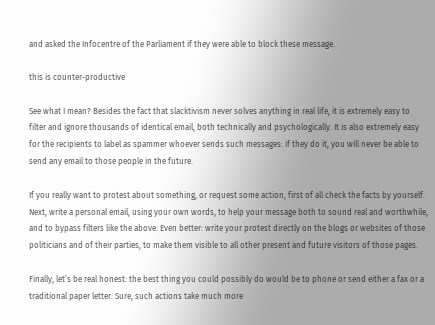and asked the Infocentre of the Parliament if they were able to block these message.

this is counter-productive

See what I mean? Besides the fact that slacktivism never solves anything in real life, it is extremely easy to filter and ignore thousands of identical email, both technically and psychologically. It is also extremely easy for the recipients to label as spammer whoever sends such messages: if they do it, you will never be able to send any email to those people in the future.

If you really want to protest about something, or request some action, first of all check the facts by yourself. Next, write a personal email, using your own words, to help your message both to sound real and worthwhile, and to bypass filters like the above. Even better: write your protest directly on the blogs or websites of those politicians and of their parties, to make them visible to all other present and future visitors of those pages.

Finally, let’s be real honest: the best thing you could possibly do would be to phone or send either a fax or a traditional paper letter. Sure, such actions take much more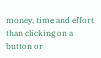money, time and effort than clicking on a button or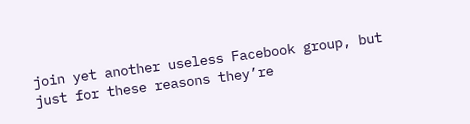join yet another useless Facebook group, but just for these reasons they’re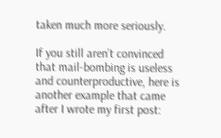taken much more seriously.

If you still aren’t convinced that mail-bombing is useless and counterproductive, here is another example that came after I wrote my first post: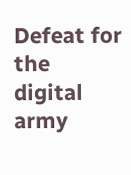Defeat for the digital army